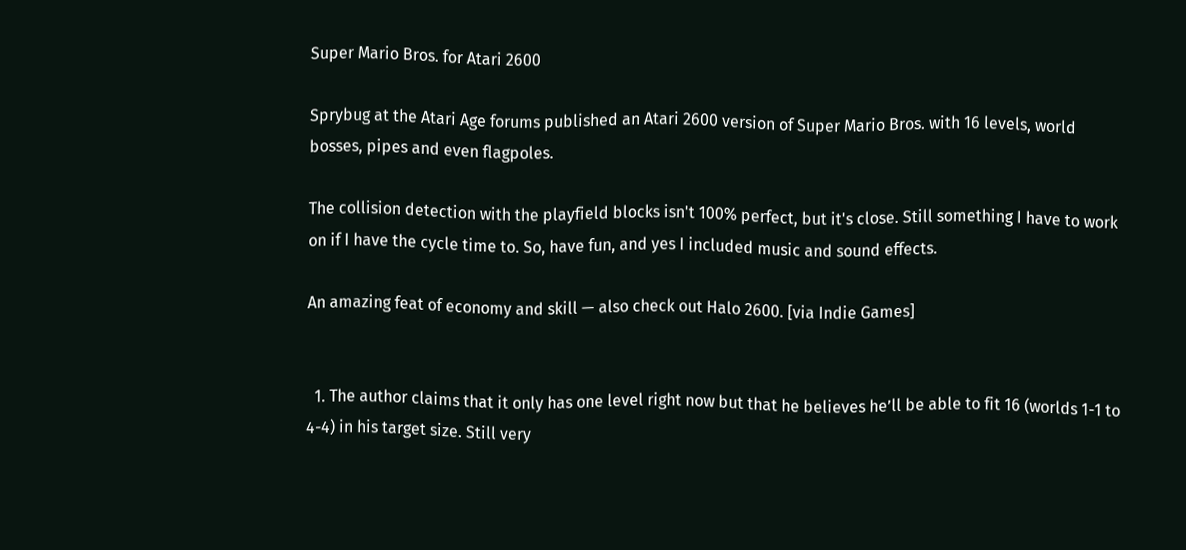Super Mario Bros. for Atari 2600

Sprybug at the Atari Age forums published an Atari 2600 version of Super Mario Bros. with 16 levels, world bosses, pipes and even flagpoles.

The collision detection with the playfield blocks isn't 100% perfect, but it's close. Still something I have to work on if I have the cycle time to. So, have fun, and yes I included music and sound effects.

An amazing feat of economy and skill — also check out Halo 2600. [via Indie Games]


  1. The author claims that it only has one level right now but that he believes he’ll be able to fit 16 (worlds 1-1 to 4-4) in his target size. Still very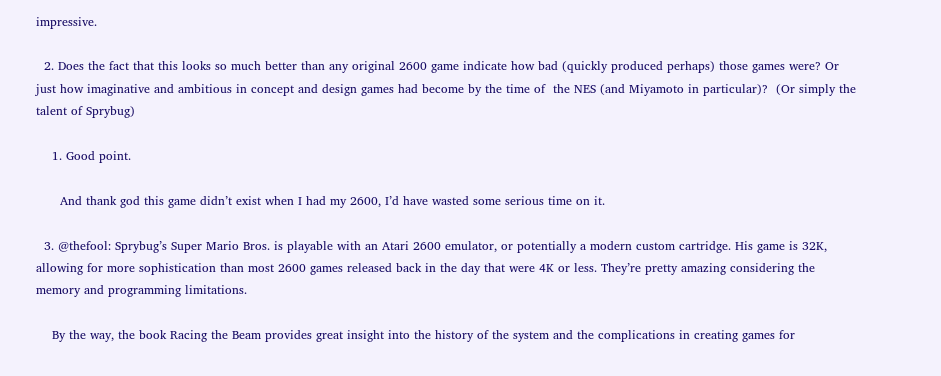impressive.

  2. Does the fact that this looks so much better than any original 2600 game indicate how bad (quickly produced perhaps) those games were? Or just how imaginative and ambitious in concept and design games had become by the time of  the NES (and Miyamoto in particular)?  (Or simply the talent of Sprybug)

    1. Good point.

      And thank god this game didn’t exist when I had my 2600, I’d have wasted some serious time on it.

  3. @thefool: Sprybug’s Super Mario Bros. is playable with an Atari 2600 emulator, or potentially a modern custom cartridge. His game is 32K, allowing for more sophistication than most 2600 games released back in the day that were 4K or less. They’re pretty amazing considering the memory and programming limitations.

    By the way, the book Racing the Beam provides great insight into the history of the system and the complications in creating games for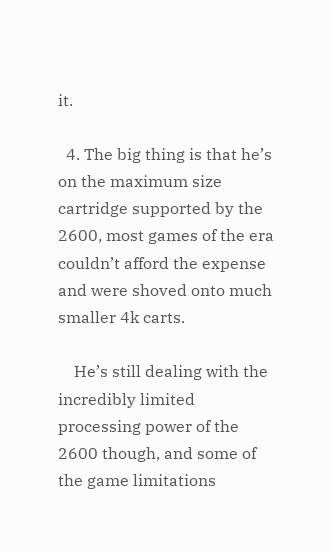it.

  4. The big thing is that he’s on the maximum size cartridge supported by the 2600, most games of the era couldn’t afford the expense and were shoved onto much smaller 4k carts.

    He’s still dealing with the incredibly limited processing power of the 2600 though, and some of the game limitations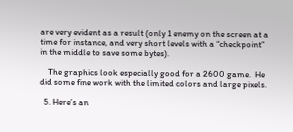are very evident as a result (only 1 enemy on the screen at a time for instance, and very short levels with a “checkpoint” in the middle to save some bytes).

    The graphics look especially good for a 2600 game.  He did some fine work with the limited colors and large pixels.

  5. Here’s an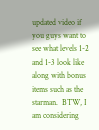updated video if you guys want to see what levels 1-2 and 1-3 look like along with bonus items such as the starman.  BTW, I am considering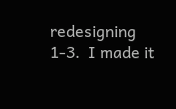redesigning 1-3.  I made it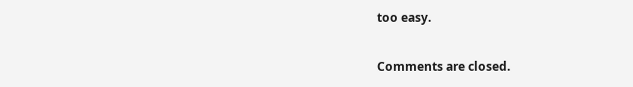too easy.

Comments are closed.